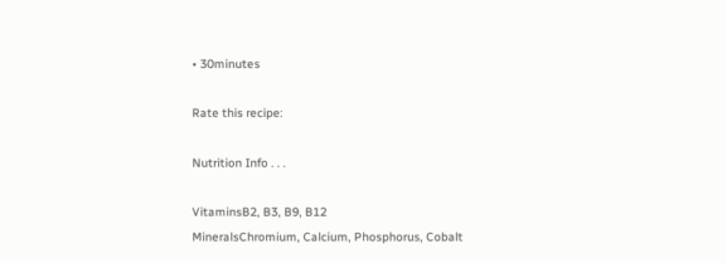• 30minutes

Rate this recipe:

Nutrition Info . . .

VitaminsB2, B3, B9, B12
MineralsChromium, Calcium, Phosphorus, Cobalt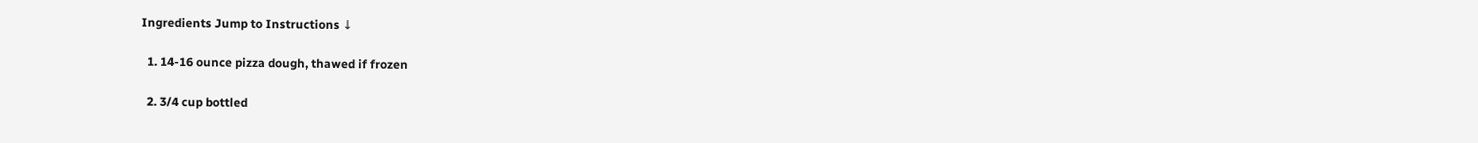Ingredients Jump to Instructions ↓

  1. 14-16 ounce pizza dough, thawed if frozen

  2. 3/4 cup bottled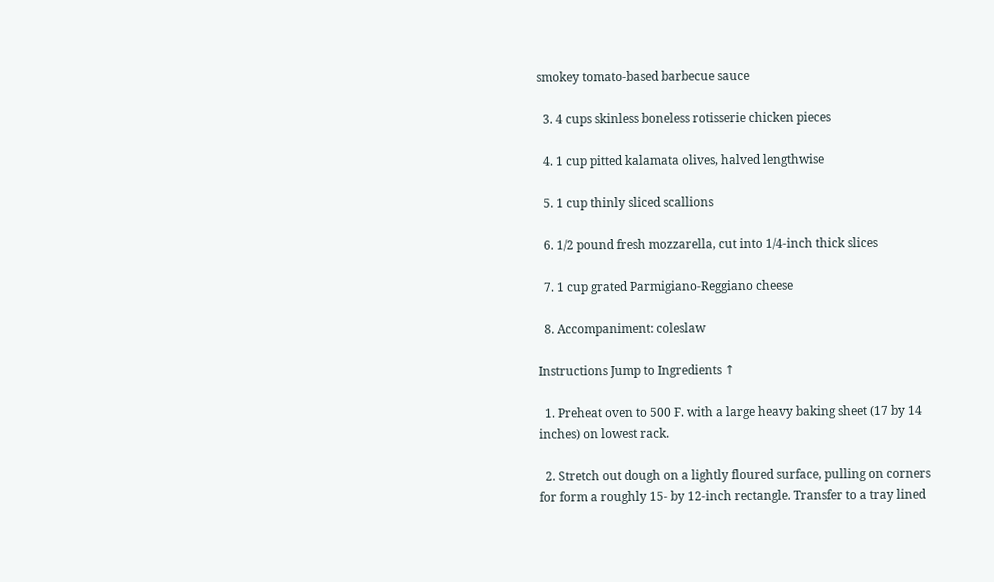smokey tomato-based barbecue sauce

  3. 4 cups skinless boneless rotisserie chicken pieces

  4. 1 cup pitted kalamata olives, halved lengthwise

  5. 1 cup thinly sliced scallions

  6. 1/2 pound fresh mozzarella, cut into 1/4-inch thick slices

  7. 1 cup grated Parmigiano-Reggiano cheese

  8. Accompaniment: coleslaw

Instructions Jump to Ingredients ↑

  1. Preheat oven to 500 F. with a large heavy baking sheet (17 by 14 inches) on lowest rack.

  2. Stretch out dough on a lightly floured surface, pulling on corners for form a roughly 15- by 12-inch rectangle. Transfer to a tray lined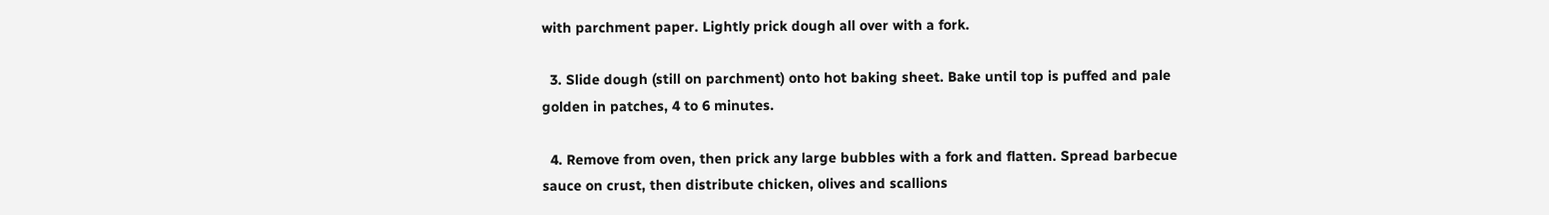with parchment paper. Lightly prick dough all over with a fork.

  3. Slide dough (still on parchment) onto hot baking sheet. Bake until top is puffed and pale golden in patches, 4 to 6 minutes.

  4. Remove from oven, then prick any large bubbles with a fork and flatten. Spread barbecue sauce on crust, then distribute chicken, olives and scallions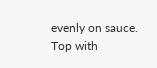evenly on sauce. Top with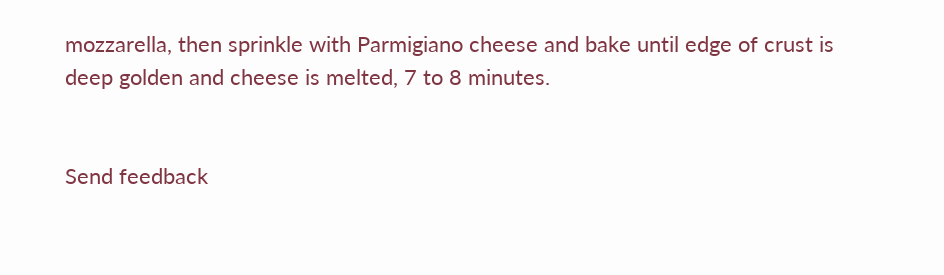mozzarella, then sprinkle with Parmigiano cheese and bake until edge of crust is deep golden and cheese is melted, 7 to 8 minutes.


Send feedback